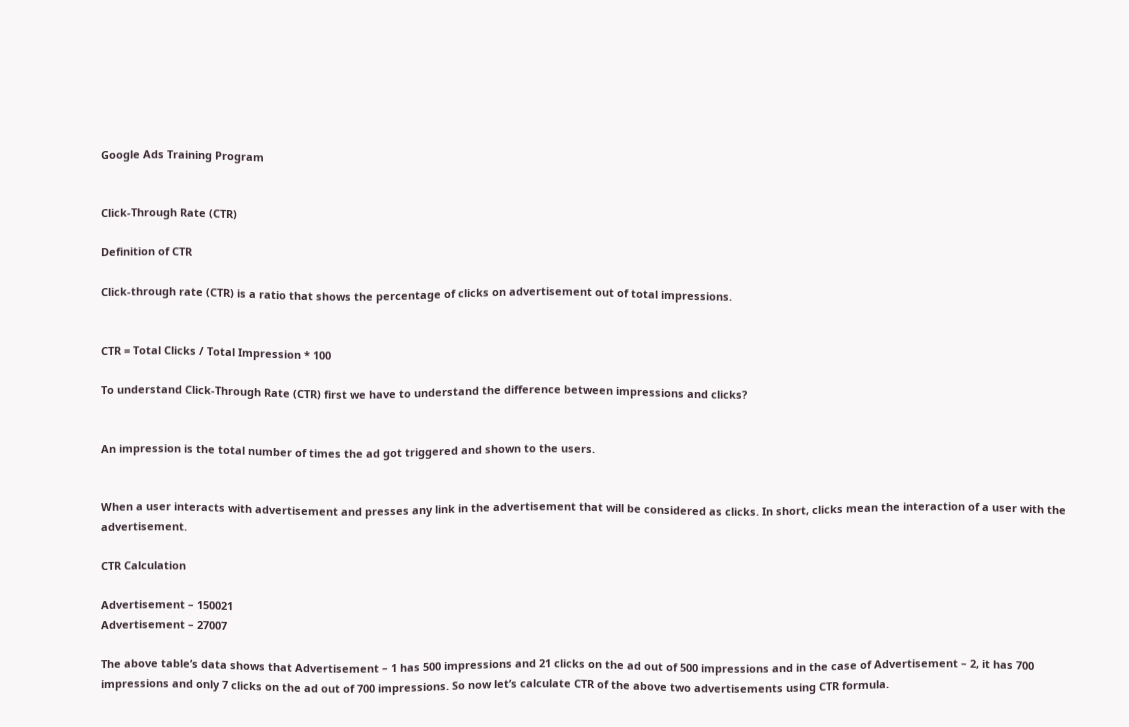Google Ads Training Program


Click-Through Rate (CTR)

Definition of CTR

Click-through rate (CTR) is a ratio that shows the percentage of clicks on advertisement out of total impressions.


CTR = Total Clicks / Total Impression * 100

To understand Click-Through Rate (CTR) first we have to understand the difference between impressions and clicks?


An impression is the total number of times the ad got triggered and shown to the users.


When a user interacts with advertisement and presses any link in the advertisement that will be considered as clicks. In short, clicks mean the interaction of a user with the advertisement.

CTR Calculation

Advertisement – 150021
Advertisement – 27007

The above table’s data shows that Advertisement – 1 has 500 impressions and 21 clicks on the ad out of 500 impressions and in the case of Advertisement – 2, it has 700 impressions and only 7 clicks on the ad out of 700 impressions. So now let’s calculate CTR of the above two advertisements using CTR formula.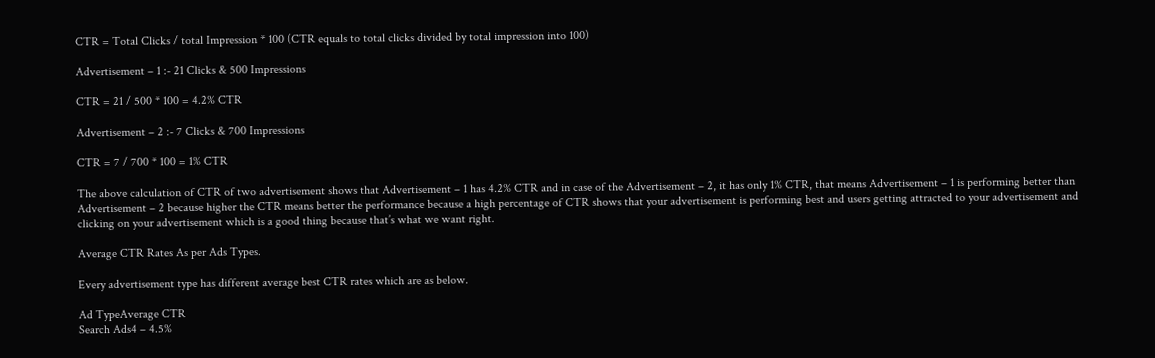CTR = Total Clicks / total Impression * 100 (CTR equals to total clicks divided by total impression into 100)

Advertisement – 1 :- 21 Clicks & 500 Impressions

CTR = 21 / 500 * 100 = 4.2% CTR

Advertisement – 2 :- 7 Clicks & 700 Impressions

CTR = 7 / 700 * 100 = 1% CTR

The above calculation of CTR of two advertisement shows that Advertisement – 1 has 4.2% CTR and in case of the Advertisement – 2, it has only 1% CTR, that means Advertisement – 1 is performing better than Advertisement – 2 because higher the CTR means better the performance because a high percentage of CTR shows that your advertisement is performing best and users getting attracted to your advertisement and clicking on your advertisement which is a good thing because that’s what we want right.

Average CTR Rates As per Ads Types.

Every advertisement type has different average best CTR rates which are as below.

Ad TypeAverage CTR
Search Ads4 – 4.5%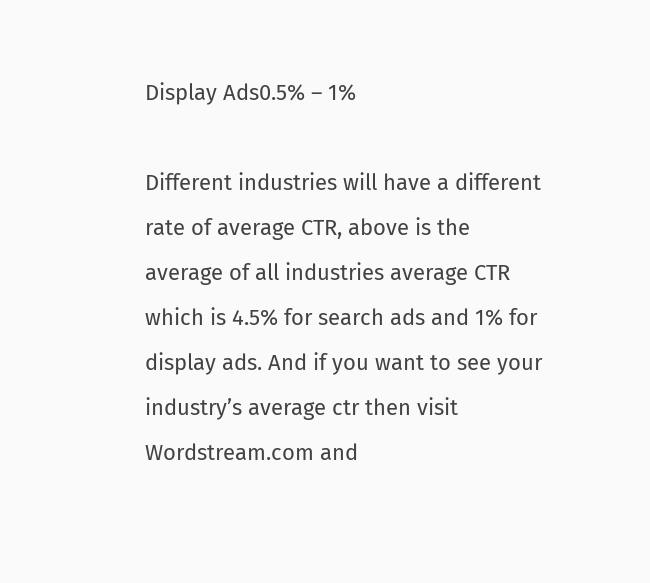Display Ads0.5% – 1%

Different industries will have a different rate of average CTR, above is the average of all industries average CTR which is 4.5% for search ads and 1% for display ads. And if you want to see your industry’s average ctr then visit Wordstream.com and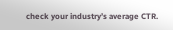check your industry’s average CTR.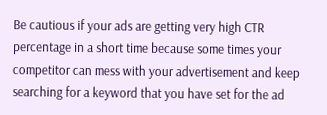Be cautious if your ads are getting very high CTR percentage in a short time because some times your competitor can mess with your advertisement and keep searching for a keyword that you have set for the ad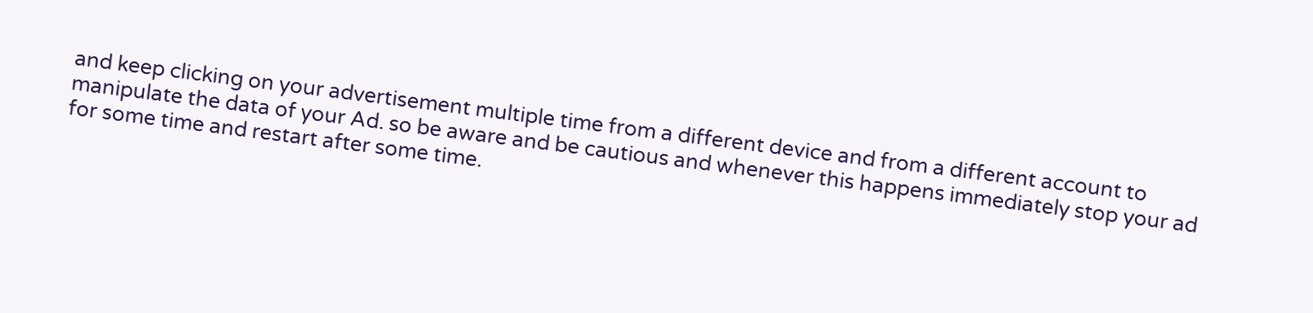and keep clicking on your advertisement multiple time from a different device and from a different account to manipulate the data of your Ad. so be aware and be cautious and whenever this happens immediately stop your ad for some time and restart after some time.